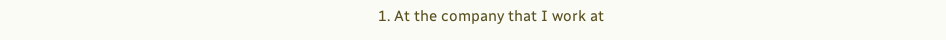1. At the company that I work at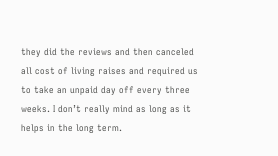they did the reviews and then canceled all cost of living raises and required us to take an unpaid day off every three weeks. I don’t really mind as long as it helps in the long term.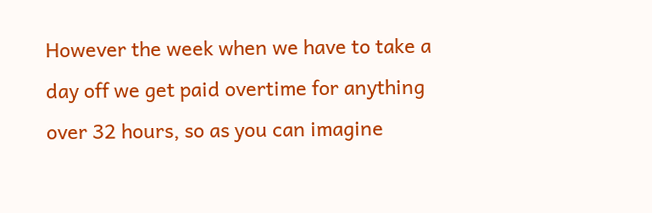However the week when we have to take a day off we get paid overtime for anything over 32 hours, so as you can imagine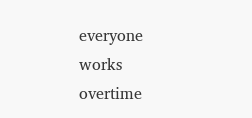everyone works overtime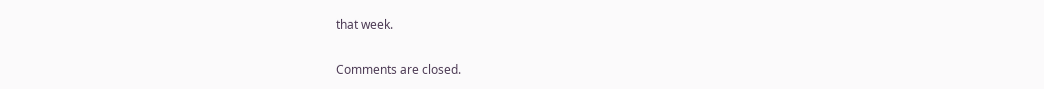that week.

Comments are closed.